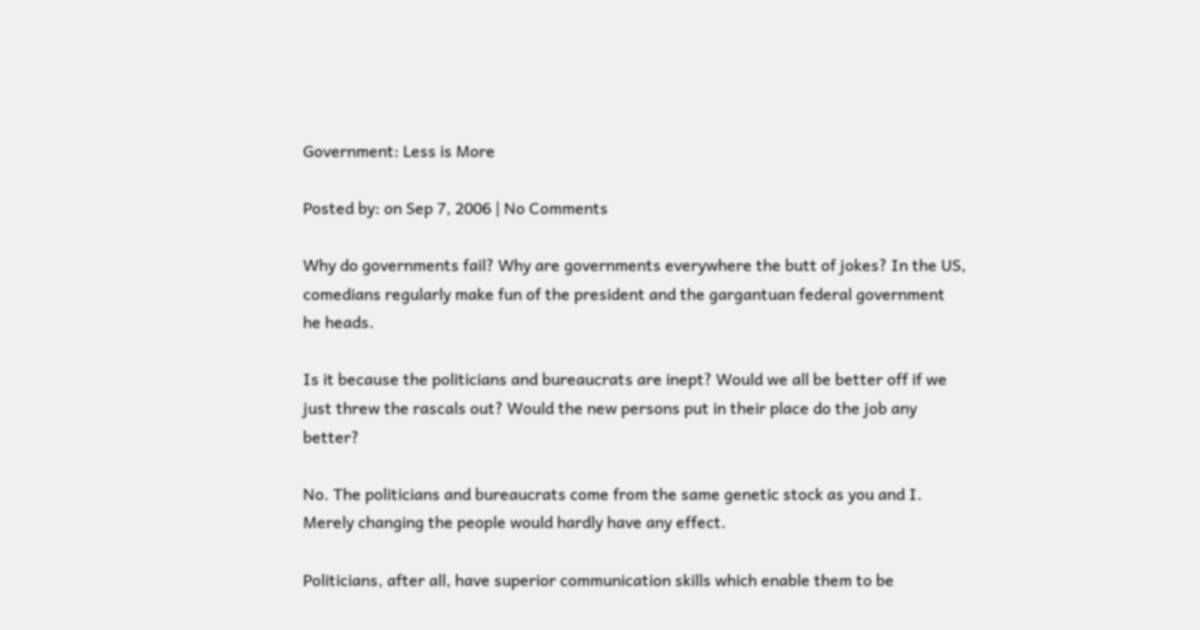Government: Less is More

Posted by: on Sep 7, 2006 | No Comments

Why do governments fail? Why are governments everywhere the butt of jokes? In the US, comedians regularly make fun of the president and the gargantuan federal government he heads.

Is it because the politicians and bureaucrats are inept? Would we all be better off if we just threw the rascals out? Would the new persons put in their place do the job any better?

No. The politicians and bureaucrats come from the same genetic stock as you and I. Merely changing the people would hardly have any effect.

Politicians, after all, have superior communication skills which enable them to be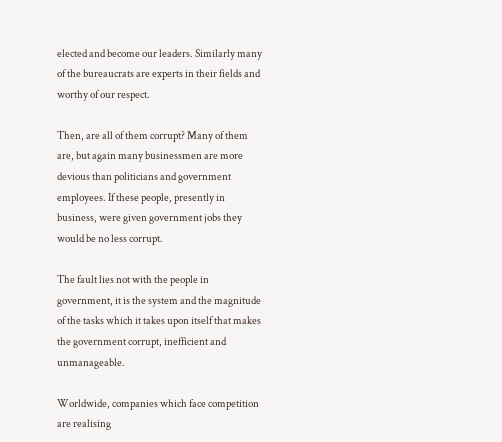elected and become our leaders. Similarly many of the bureaucrats are experts in their fields and worthy of our respect.

Then, are all of them corrupt? Many of them are, but again many businessmen are more devious than politicians and government employees. If these people, presently in business, were given government jobs they would be no less corrupt.

The fault lies not with the people in government, it is the system and the magnitude of the tasks which it takes upon itself that makes the government corrupt, inefficient and unmanageable.

Worldwide, companies which face competition are realising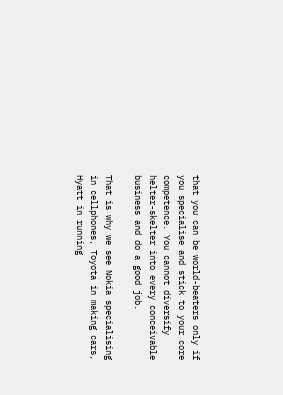that you can be world-beaters only if you specialise and stick to your core competence. You cannot diversify helter-skelter into every conceivable business and do a good job.

That is why we see Nokia specialising in cellphones, Toyota in making cars, Hyatt in running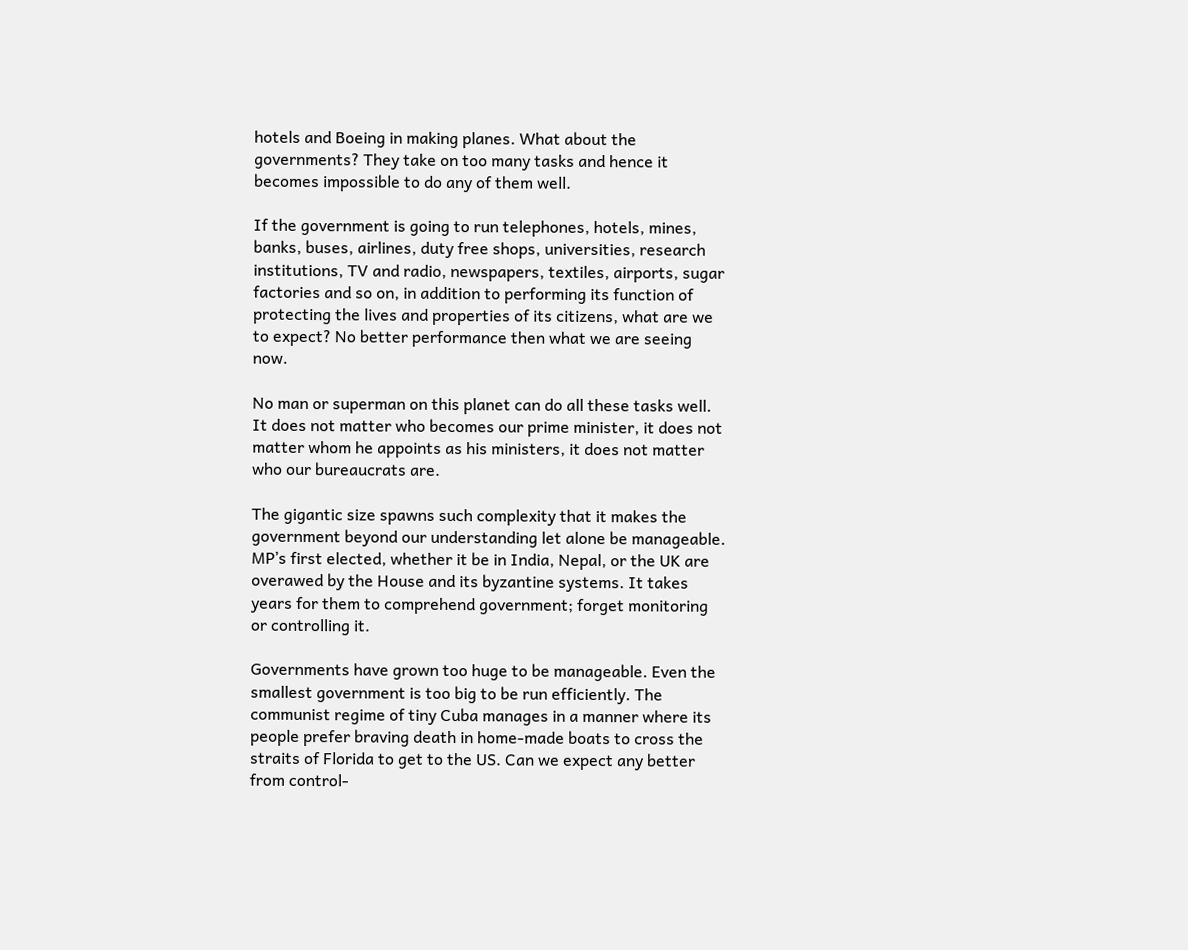hotels and Boeing in making planes. What about the governments? They take on too many tasks and hence it becomes impossible to do any of them well.

If the government is going to run telephones, hotels, mines, banks, buses, airlines, duty free shops, universities, research institutions, TV and radio, newspapers, textiles, airports, sugar factories and so on, in addition to performing its function of protecting the lives and properties of its citizens, what are we to expect? No better performance then what we are seeing now.

No man or superman on this planet can do all these tasks well. It does not matter who becomes our prime minister, it does not matter whom he appoints as his ministers, it does not matter who our bureaucrats are.

The gigantic size spawns such complexity that it makes the government beyond our understanding let alone be manageable. MP’s first elected, whether it be in India, Nepal, or the UK are overawed by the House and its byzantine systems. It takes years for them to comprehend government; forget monitoring or controlling it.

Governments have grown too huge to be manageable. Even the smallest government is too big to be run efficiently. The communist regime of tiny Cuba manages in a manner where its people prefer braving death in home-made boats to cross the straits of Florida to get to the US. Can we expect any better from control-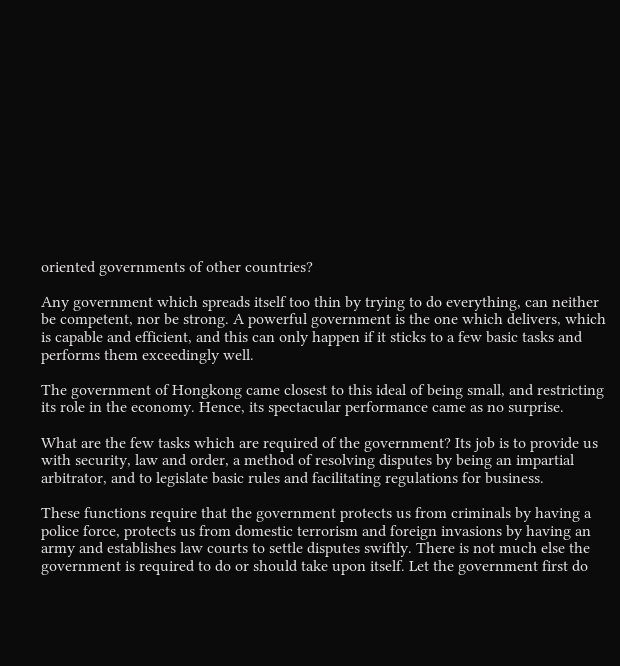oriented governments of other countries?

Any government which spreads itself too thin by trying to do everything, can neither be competent, nor be strong. A powerful government is the one which delivers, which is capable and efficient, and this can only happen if it sticks to a few basic tasks and performs them exceedingly well.

The government of Hongkong came closest to this ideal of being small, and restricting its role in the economy. Hence, its spectacular performance came as no surprise.

What are the few tasks which are required of the government? Its job is to provide us with security, law and order, a method of resolving disputes by being an impartial arbitrator, and to legislate basic rules and facilitating regulations for business.

These functions require that the government protects us from criminals by having a police force, protects us from domestic terrorism and foreign invasions by having an army and establishes law courts to settle disputes swiftly. There is not much else the government is required to do or should take upon itself. Let the government first do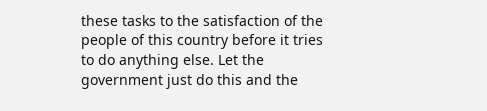these tasks to the satisfaction of the people of this country before it tries to do anything else. Let the government just do this and the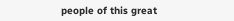people of this great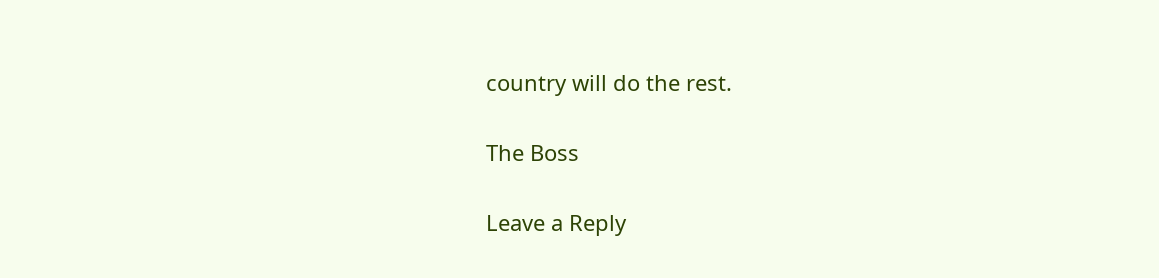country will do the rest.

The Boss

Leave a Reply